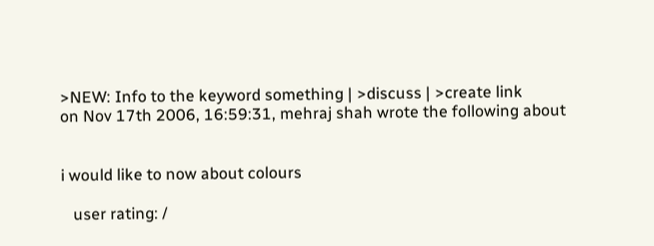>NEW: Info to the keyword something | >discuss | >create link
on Nov 17th 2006, 16:59:31, mehraj shah wrote the following about


i would like to now about colours

   user rating: /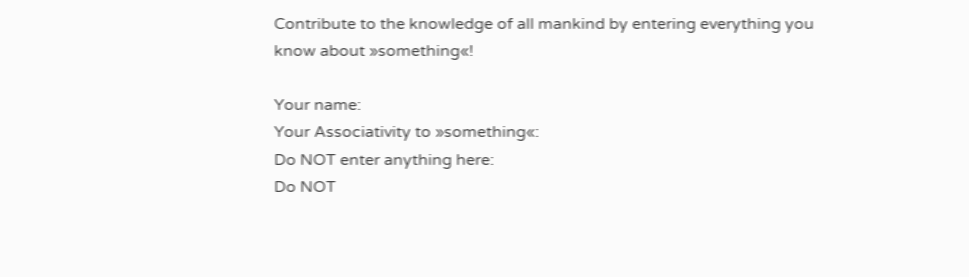Contribute to the knowledge of all mankind by entering everything you know about »something«!

Your name:
Your Associativity to »something«:
Do NOT enter anything here:
Do NOT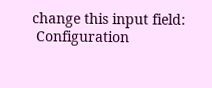change this input field:
 Configuration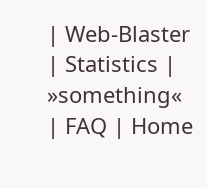| Web-Blaster | Statistics | »something« | FAQ | Home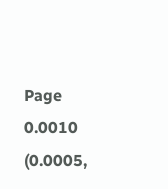Page
0.0010 (0.0005,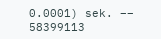0.0001) sek. –– 58399113